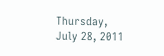Thursday, July 28, 2011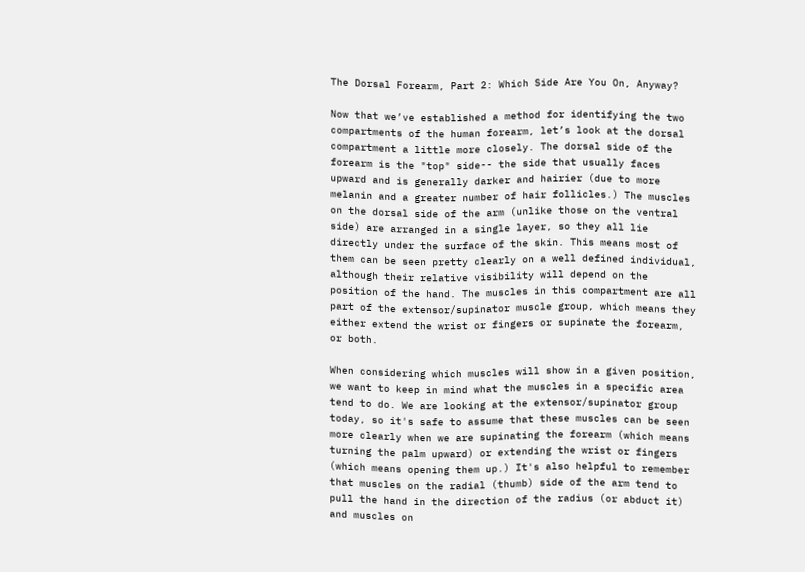The Dorsal Forearm, Part 2: Which Side Are You On, Anyway?

Now that we’ve established a method for identifying the two compartments of the human forearm, let’s look at the dorsal compartment a little more closely. The dorsal side of the forearm is the "top" side-- the side that usually faces upward and is generally darker and hairier (due to more melanin and a greater number of hair follicles.) The muscles on the dorsal side of the arm (unlike those on the ventral side) are arranged in a single layer, so they all lie directly under the surface of the skin. This means most of them can be seen pretty clearly on a well defined individual, although their relative visibility will depend on the position of the hand. The muscles in this compartment are all part of the extensor/supinator muscle group, which means they either extend the wrist or fingers or supinate the forearm, or both.

When considering which muscles will show in a given position, we want to keep in mind what the muscles in a specific area tend to do. We are looking at the extensor/supinator group today, so it's safe to assume that these muscles can be seen more clearly when we are supinating the forearm (which means turning the palm upward) or extending the wrist or fingers (which means opening them up.) It's also helpful to remember that muscles on the radial (thumb) side of the arm tend to pull the hand in the direction of the radius (or abduct it) and muscles on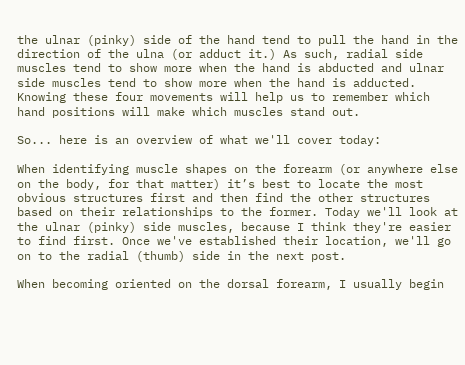the ulnar (pinky) side of the hand tend to pull the hand in the direction of the ulna (or adduct it.) As such, radial side muscles tend to show more when the hand is abducted and ulnar side muscles tend to show more when the hand is adducted. Knowing these four movements will help us to remember which hand positions will make which muscles stand out.

So... here is an overview of what we'll cover today:

When identifying muscle shapes on the forearm (or anywhere else on the body, for that matter) it’s best to locate the most obvious structures first and then find the other structures based on their relationships to the former. Today we'll look at the ulnar (pinky) side muscles, because I think they're easier to find first. Once we've established their location, we'll go on to the radial (thumb) side in the next post.

When becoming oriented on the dorsal forearm, I usually begin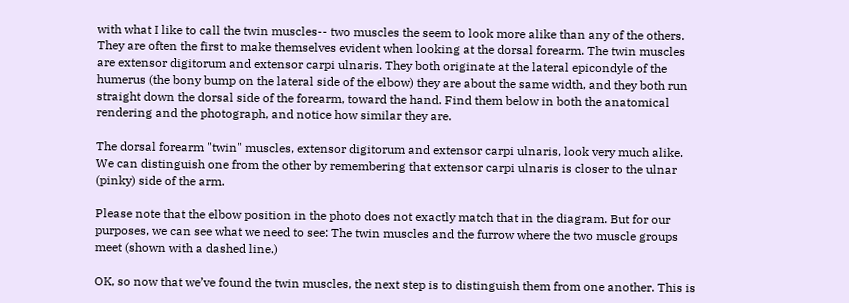with what I like to call the twin muscles-- two muscles the seem to look more alike than any of the others. They are often the first to make themselves evident when looking at the dorsal forearm. The twin muscles are extensor digitorum and extensor carpi ulnaris. They both originate at the lateral epicondyle of the humerus (the bony bump on the lateral side of the elbow) they are about the same width, and they both run straight down the dorsal side of the forearm, toward the hand. Find them below in both the anatomical rendering and the photograph, and notice how similar they are.

The dorsal forearm "twin" muscles, extensor digitorum and extensor carpi ulnaris, look very much alike. We can distinguish one from the other by remembering that extensor carpi ulnaris is closer to the ulnar (pinky) side of the arm.

Please note that the elbow position in the photo does not exactly match that in the diagram. But for our purposes, we can see what we need to see: The twin muscles and the furrow where the two muscle groups meet (shown with a dashed line.)

OK, so now that we’ve found the twin muscles, the next step is to distinguish them from one another. This is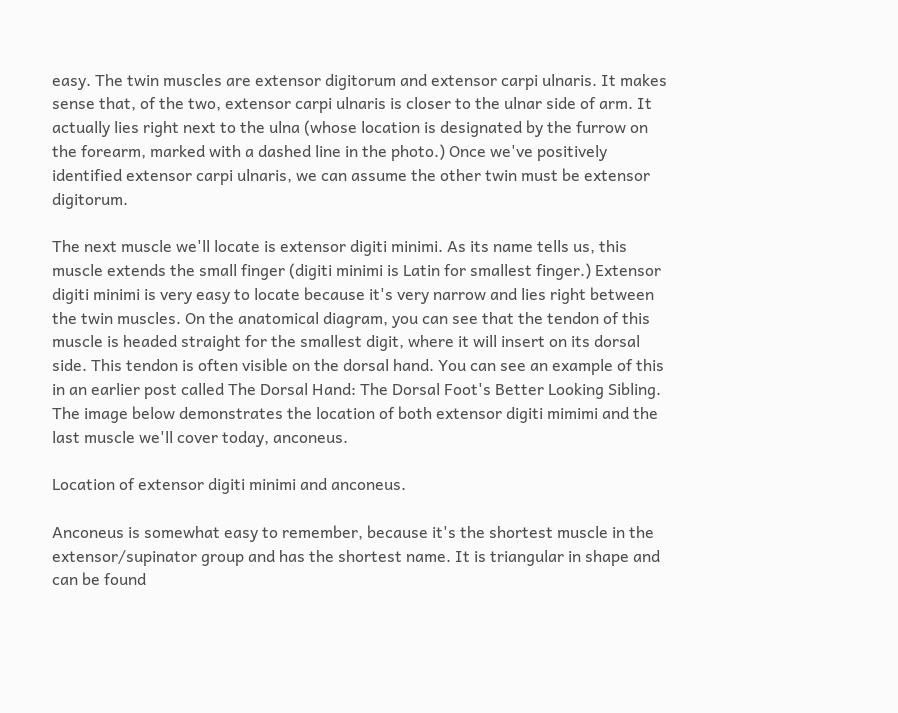easy. The twin muscles are extensor digitorum and extensor carpi ulnaris. It makes sense that, of the two, extensor carpi ulnaris is closer to the ulnar side of arm. It actually lies right next to the ulna (whose location is designated by the furrow on the forearm, marked with a dashed line in the photo.) Once we've positively identified extensor carpi ulnaris, we can assume the other twin must be extensor digitorum.

The next muscle we'll locate is extensor digiti minimi. As its name tells us, this muscle extends the small finger (digiti minimi is Latin for smallest finger.) Extensor digiti minimi is very easy to locate because it's very narrow and lies right between the twin muscles. On the anatomical diagram, you can see that the tendon of this muscle is headed straight for the smallest digit, where it will insert on its dorsal side. This tendon is often visible on the dorsal hand. You can see an example of this in an earlier post called The Dorsal Hand: The Dorsal Foot's Better Looking Sibling. The image below demonstrates the location of both extensor digiti mimimi and the last muscle we'll cover today, anconeus.

Location of extensor digiti minimi and anconeus.

Anconeus is somewhat easy to remember, because it's the shortest muscle in the extensor/supinator group and has the shortest name. It is triangular in shape and can be found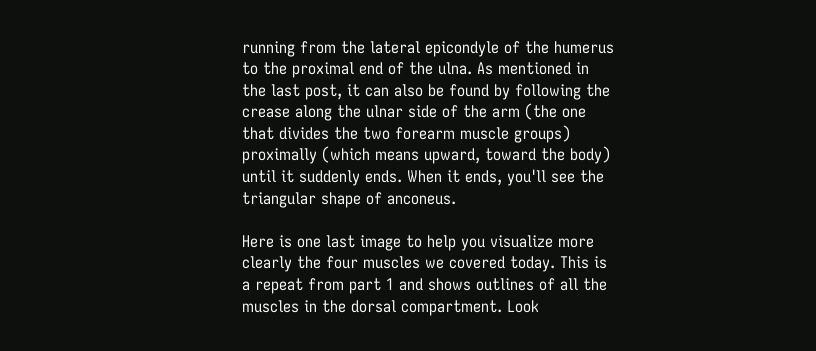running from the lateral epicondyle of the humerus to the proximal end of the ulna. As mentioned in the last post, it can also be found by following the crease along the ulnar side of the arm (the one that divides the two forearm muscle groups) proximally (which means upward, toward the body) until it suddenly ends. When it ends, you'll see the triangular shape of anconeus.

Here is one last image to help you visualize more clearly the four muscles we covered today. This is a repeat from part 1 and shows outlines of all the muscles in the dorsal compartment. Look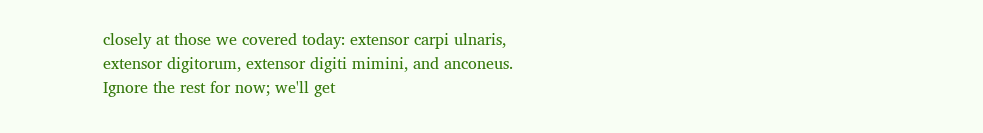closely at those we covered today: extensor carpi ulnaris, extensor digitorum, extensor digiti mimini, and anconeus. Ignore the rest for now; we'll get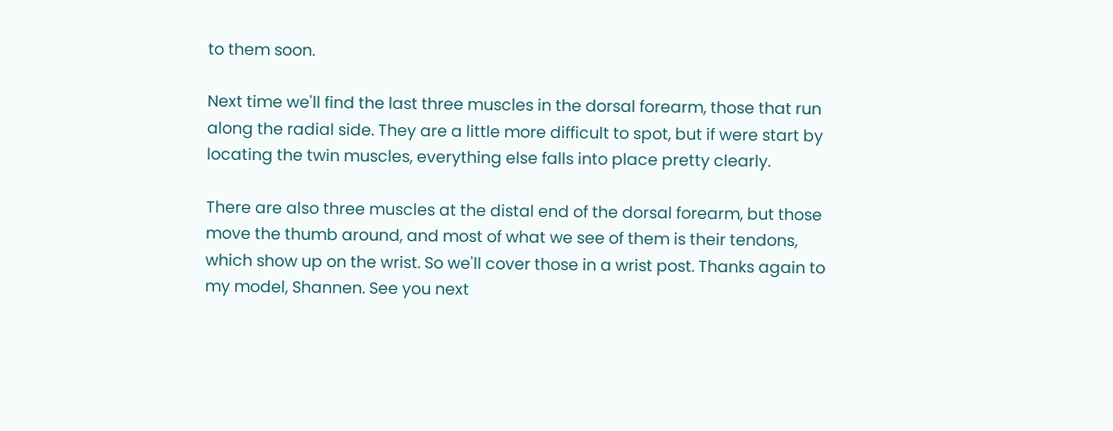to them soon.

Next time we'll find the last three muscles in the dorsal forearm, those that run along the radial side. They are a little more difficult to spot, but if were start by locating the twin muscles, everything else falls into place pretty clearly.

There are also three muscles at the distal end of the dorsal forearm, but those move the thumb around, and most of what we see of them is their tendons, which show up on the wrist. So we'll cover those in a wrist post. Thanks again to my model, Shannen. See you next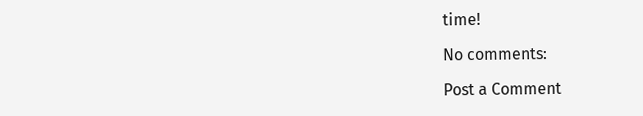time!

No comments:

Post a Comment